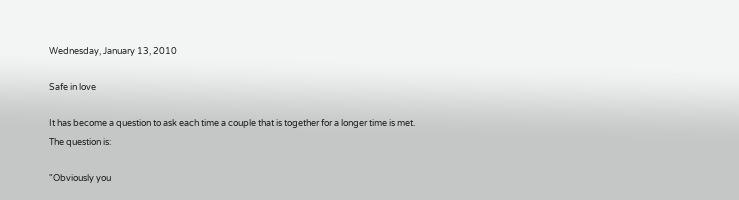Wednesday, January 13, 2010

Safe in love

It has become a question to ask each time a couple that is together for a longer time is met.
The question is:

"Obviously you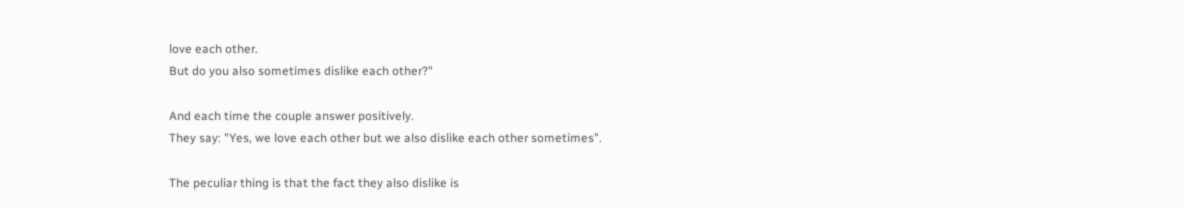love each other.
But do you also sometimes dislike each other?"

And each time the couple answer positively.
They say: "Yes, we love each other but we also dislike each other sometimes".

The peculiar thing is that the fact they also dislike is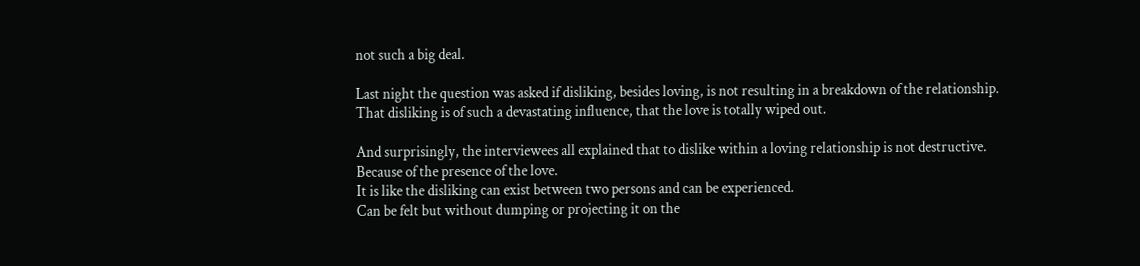not such a big deal.

Last night the question was asked if disliking, besides loving, is not resulting in a breakdown of the relationship.
That disliking is of such a devastating influence, that the love is totally wiped out.

And surprisingly, the interviewees all explained that to dislike within a loving relationship is not destructive.
Because of the presence of the love.
It is like the disliking can exist between two persons and can be experienced.
Can be felt but without dumping or projecting it on the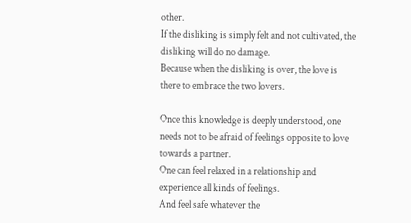other.
If the disliking is simply felt and not cultivated, the disliking will do no damage.
Because when the disliking is over, the love is there to embrace the two lovers.

Once this knowledge is deeply understood, one needs not to be afraid of feelings opposite to love towards a partner.
One can feel relaxed in a relationship and experience all kinds of feelings.
And feel safe whatever the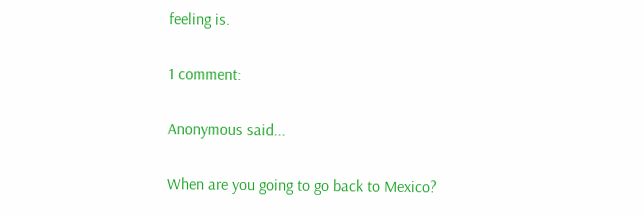feeling is.

1 comment:

Anonymous said...

When are you going to go back to Mexico?